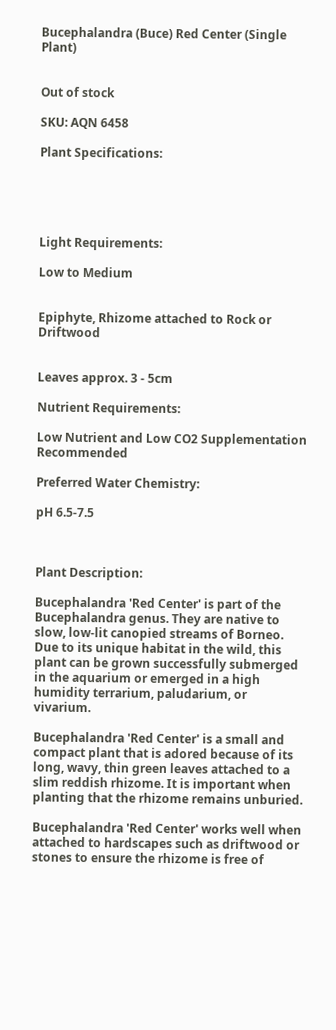Bucephalandra (Buce) Red Center (Single Plant)


Out of stock

SKU: AQN 6458

Plant Specifications:





Light Requirements:

Low to Medium


Epiphyte, Rhizome attached to Rock or Driftwood


Leaves approx. 3 - 5cm

Nutrient Requirements:

Low Nutrient and Low CO2 Supplementation Recommended

Preferred Water Chemistry:

pH 6.5-7.5



Plant Description:

Bucephalandra 'Red Center' is part of the Bucephalandra genus. They are native to slow, low-lit canopied streams of Borneo. Due to its unique habitat in the wild, this plant can be grown successfully submerged in the aquarium or emerged in a high humidity terrarium, paludarium, or vivarium.

Bucephalandra 'Red Center' is a small and compact plant that is adored because of its long, wavy, thin green leaves attached to a slim reddish rhizome. It is important when planting that the rhizome remains unburied.

Bucephalandra 'Red Center' works well when attached to hardscapes such as driftwood or stones to ensure the rhizome is free of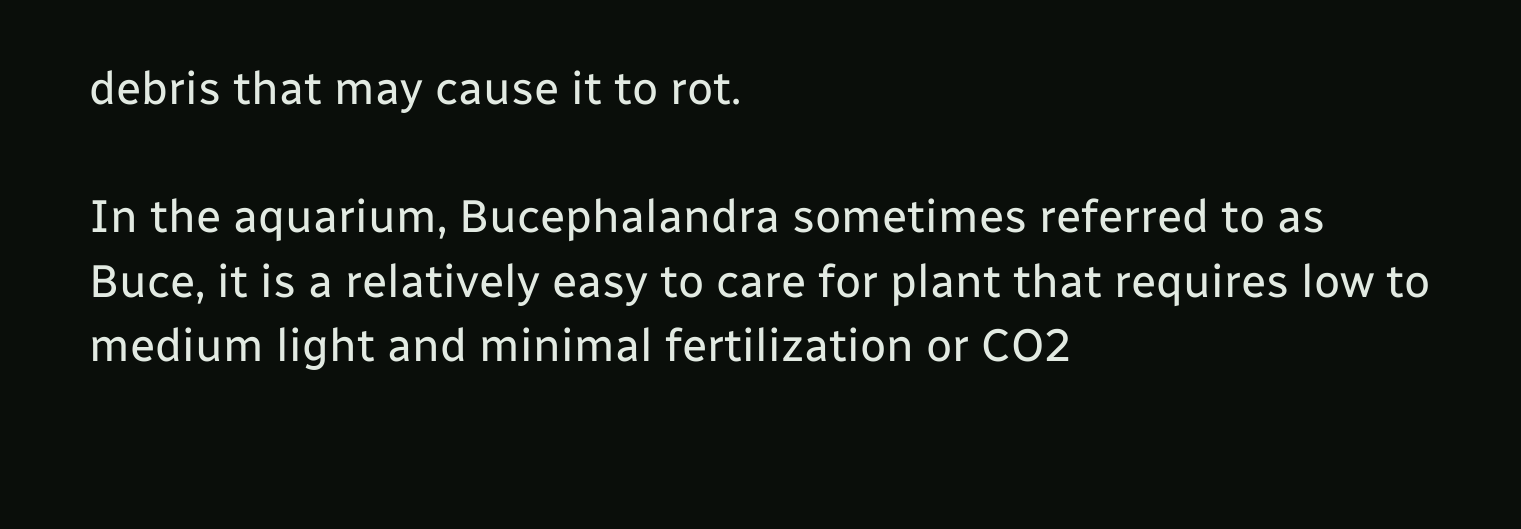debris that may cause it to rot.

In the aquarium, Bucephalandra sometimes referred to as Buce, it is a relatively easy to care for plant that requires low to medium light and minimal fertilization or CO2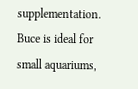supplementation. Buce is ideal for small aquariums,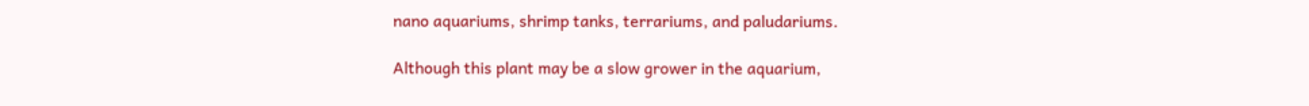nano aquariums, shrimp tanks, terrariums, and paludariums.

Although this plant may be a slow grower in the aquarium,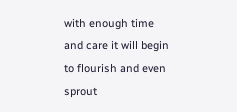with enough time and care it will begin to flourish and even sprout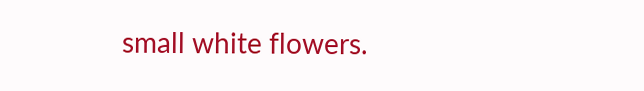small white flowers.